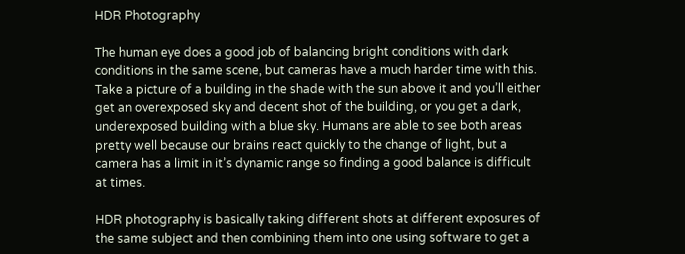HDR Photography

The human eye does a good job of balancing bright conditions with dark conditions in the same scene, but cameras have a much harder time with this. Take a picture of a building in the shade with the sun above it and you’ll either get an overexposed sky and decent shot of the building, or you get a dark, underexposed building with a blue sky. Humans are able to see both areas pretty well because our brains react quickly to the change of light, but a camera has a limit in it’s dynamic range so finding a good balance is difficult at times.

HDR photography is basically taking different shots at different exposures of the same subject and then combining them into one using software to get a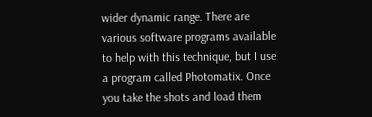wider dynamic range. There are various software programs available to help with this technique, but I use a program called Photomatix. Once you take the shots and load them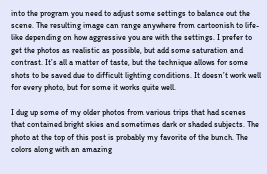into the program you need to adjust some settings to balance out the scene. The resulting image can range anywhere from cartoonish to life-like depending on how aggressive you are with the settings. I prefer to get the photos as realistic as possible, but add some saturation and contrast. It’s all a matter of taste, but the technique allows for some shots to be saved due to difficult lighting conditions. It doesn’t work well for every photo, but for some it works quite well.

I dug up some of my older photos from various trips that had scenes that contained bright skies and sometimes dark or shaded subjects. The photo at the top of this post is probably my favorite of the bunch. The colors along with an amazing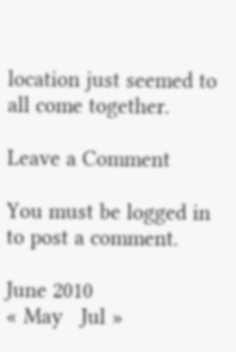location just seemed to all come together.

Leave a Comment

You must be logged in to post a comment.

June 2010
« May   Jul »